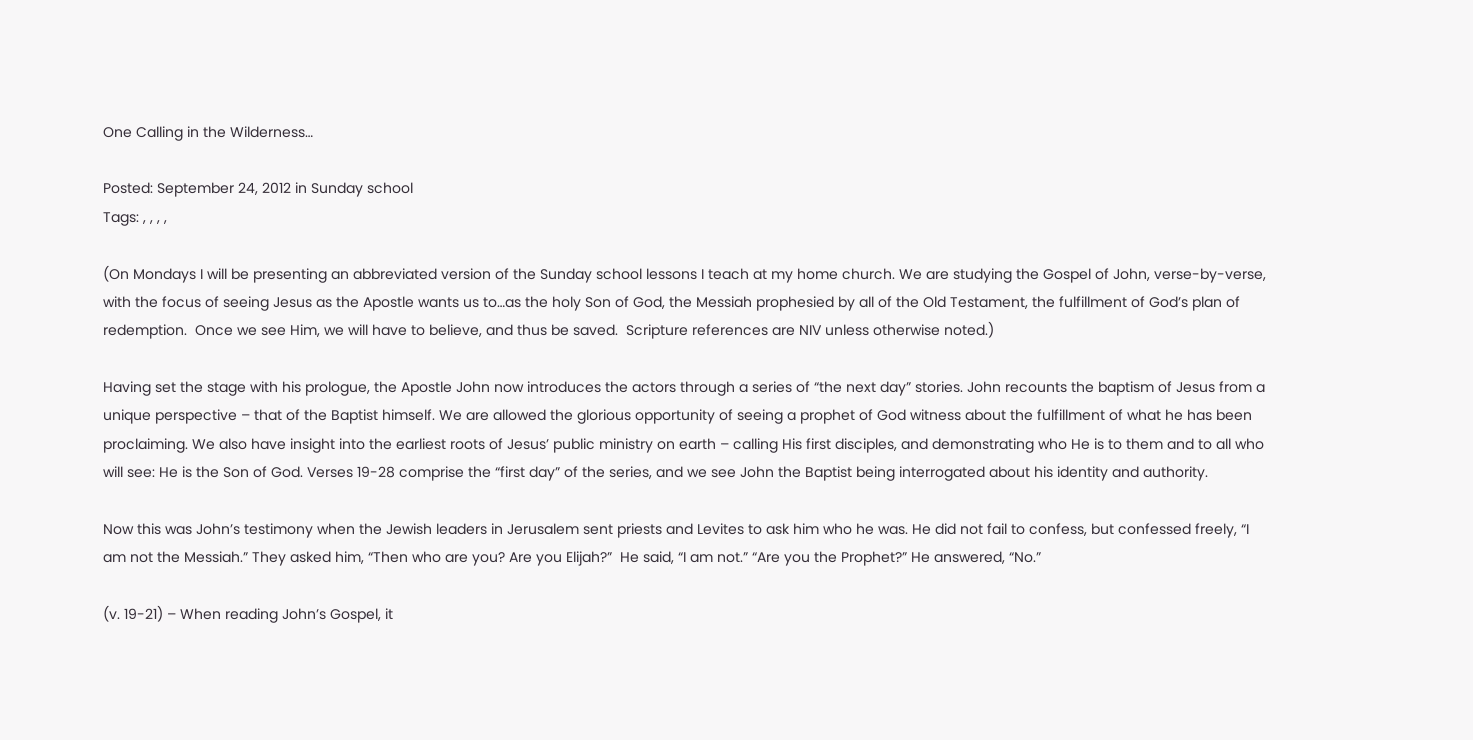One Calling in the Wilderness…

Posted: September 24, 2012 in Sunday school
Tags: , , , ,

(On Mondays I will be presenting an abbreviated version of the Sunday school lessons I teach at my home church. We are studying the Gospel of John, verse-by-verse, with the focus of seeing Jesus as the Apostle wants us to…as the holy Son of God, the Messiah prophesied by all of the Old Testament, the fulfillment of God’s plan of redemption.  Once we see Him, we will have to believe, and thus be saved.  Scripture references are NIV unless otherwise noted.)

Having set the stage with his prologue, the Apostle John now introduces the actors through a series of “the next day” stories. John recounts the baptism of Jesus from a unique perspective – that of the Baptist himself. We are allowed the glorious opportunity of seeing a prophet of God witness about the fulfillment of what he has been proclaiming. We also have insight into the earliest roots of Jesus’ public ministry on earth – calling His first disciples, and demonstrating who He is to them and to all who will see: He is the Son of God. Verses 19-28 comprise the “first day” of the series, and we see John the Baptist being interrogated about his identity and authority.

Now this was John’s testimony when the Jewish leaders in Jerusalem sent priests and Levites to ask him who he was. He did not fail to confess, but confessed freely, “I am not the Messiah.” They asked him, “Then who are you? Are you Elijah?”  He said, “I am not.” “Are you the Prophet?” He answered, “No.”

(v. 19-21) – When reading John’s Gospel, it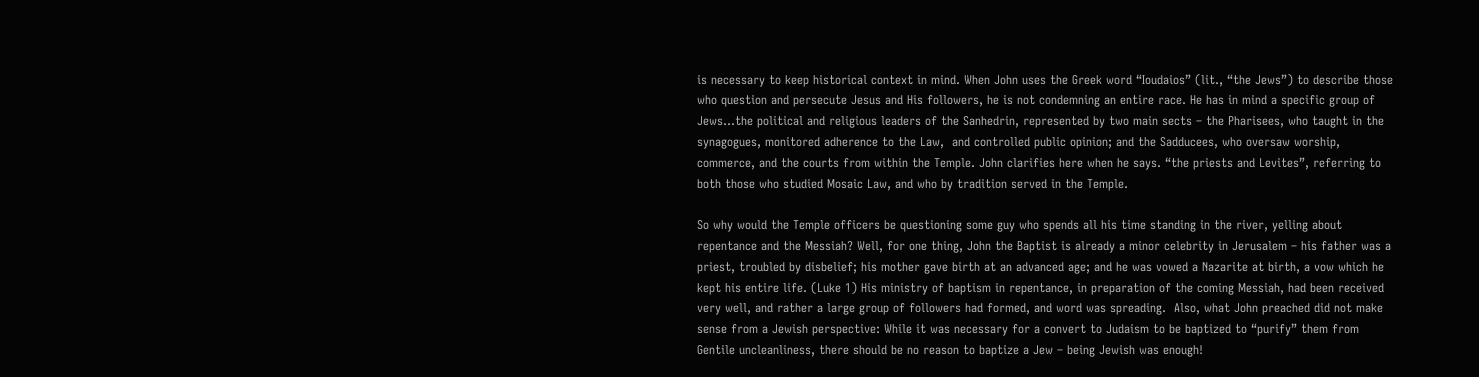is necessary to keep historical context in mind. When John uses the Greek word “Ioudaios” (lit., “the Jews”) to describe those who question and persecute Jesus and His followers, he is not condemning an entire race. He has in mind a specific group of Jews…the political and religious leaders of the Sanhedrin, represented by two main sects – the Pharisees, who taught in the synagogues, monitored adherence to the Law,  and controlled public opinion; and the Sadducees, who oversaw worship, commerce, and the courts from within the Temple. John clarifies here when he says. “the priests and Levites”, referring to both those who studied Mosaic Law, and who by tradition served in the Temple.

So why would the Temple officers be questioning some guy who spends all his time standing in the river, yelling about repentance and the Messiah? Well, for one thing, John the Baptist is already a minor celebrity in Jerusalem – his father was a priest, troubled by disbelief; his mother gave birth at an advanced age; and he was vowed a Nazarite at birth, a vow which he kept his entire life. (Luke 1) His ministry of baptism in repentance, in preparation of the coming Messiah, had been received very well, and rather a large group of followers had formed, and word was spreading.  Also, what John preached did not make sense from a Jewish perspective: While it was necessary for a convert to Judaism to be baptized to “purify” them from Gentile uncleanliness, there should be no reason to baptize a Jew – being Jewish was enough!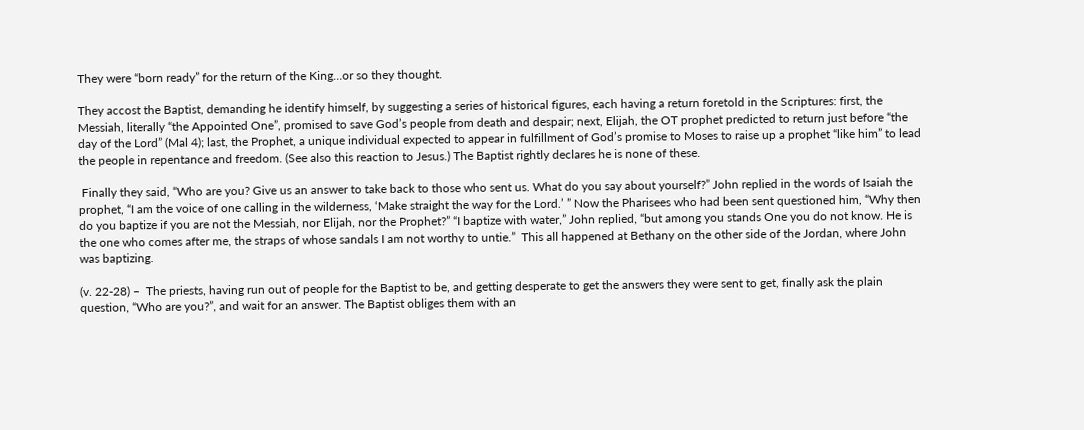They were “born ready” for the return of the King…or so they thought.

They accost the Baptist, demanding he identify himself, by suggesting a series of historical figures, each having a return foretold in the Scriptures: first, the Messiah, literally “the Appointed One”, promised to save God’s people from death and despair; next, Elijah, the OT prophet predicted to return just before “the day of the Lord” (Mal 4); last, the Prophet, a unique individual expected to appear in fulfillment of God’s promise to Moses to raise up a prophet “like him” to lead the people in repentance and freedom. (See also this reaction to Jesus.) The Baptist rightly declares he is none of these.

 Finally they said, “Who are you? Give us an answer to take back to those who sent us. What do you say about yourself?” John replied in the words of Isaiah the prophet, “I am the voice of one calling in the wilderness, ‘Make straight the way for the Lord.’ ” Now the Pharisees who had been sent questioned him, “Why then do you baptize if you are not the Messiah, nor Elijah, nor the Prophet?” “I baptize with water,” John replied, “but among you stands One you do not know. He is the one who comes after me, the straps of whose sandals I am not worthy to untie.”  This all happened at Bethany on the other side of the Jordan, where John was baptizing.

(v. 22-28) –  The priests, having run out of people for the Baptist to be, and getting desperate to get the answers they were sent to get, finally ask the plain question, “Who are you?”, and wait for an answer. The Baptist obliges them with an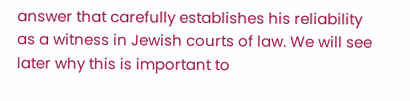answer that carefully establishes his reliability as a witness in Jewish courts of law. We will see later why this is important to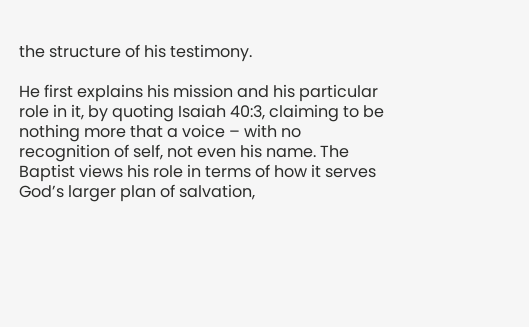the structure of his testimony.

He first explains his mission and his particular role in it, by quoting Isaiah 40:3, claiming to be nothing more that a voice – with no recognition of self, not even his name. The Baptist views his role in terms of how it serves God’s larger plan of salvation,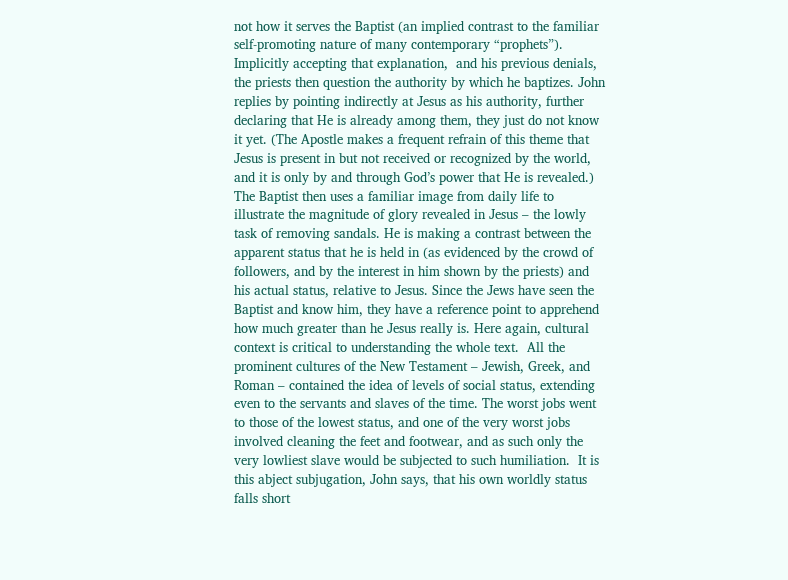not how it serves the Baptist (an implied contrast to the familiar self-promoting nature of many contemporary “prophets”).  Implicitly accepting that explanation,  and his previous denials, the priests then question the authority by which he baptizes. John replies by pointing indirectly at Jesus as his authority, further declaring that He is already among them, they just do not know it yet. (The Apostle makes a frequent refrain of this theme that Jesus is present in but not received or recognized by the world, and it is only by and through God’s power that He is revealed.) The Baptist then uses a familiar image from daily life to illustrate the magnitude of glory revealed in Jesus – the lowly task of removing sandals. He is making a contrast between the apparent status that he is held in (as evidenced by the crowd of followers, and by the interest in him shown by the priests) and his actual status, relative to Jesus. Since the Jews have seen the Baptist and know him, they have a reference point to apprehend how much greater than he Jesus really is. Here again, cultural context is critical to understanding the whole text.  All the prominent cultures of the New Testament – Jewish, Greek, and Roman – contained the idea of levels of social status, extending even to the servants and slaves of the time. The worst jobs went to those of the lowest status, and one of the very worst jobs involved cleaning the feet and footwear, and as such only the very lowliest slave would be subjected to such humiliation.  It is this abject subjugation, John says, that his own worldly status falls short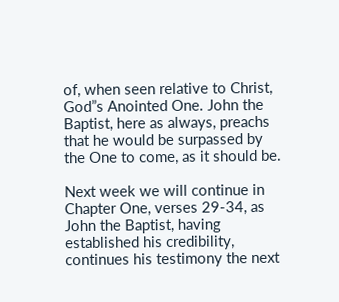of, when seen relative to Christ, God”s Anointed One. John the Baptist, here as always, preachs that he would be surpassed by the One to come, as it should be.

Next week we will continue in Chapter One, verses 29-34, as John the Baptist, having established his credibility,  continues his testimony the next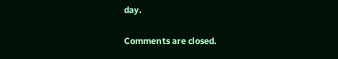day.

Comments are closed.